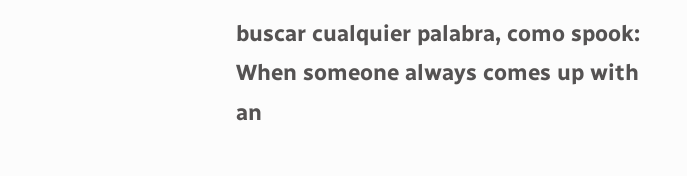buscar cualquier palabra, como spook:
When someone always comes up with an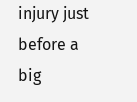injury just before a big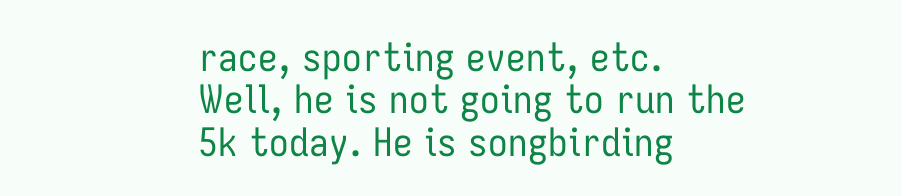race, sporting event, etc.
Well, he is not going to run the 5k today. He is songbirding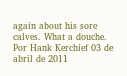again about his sore calves. What a douche.
Por Hank Kerchief 03 de abril de 2011